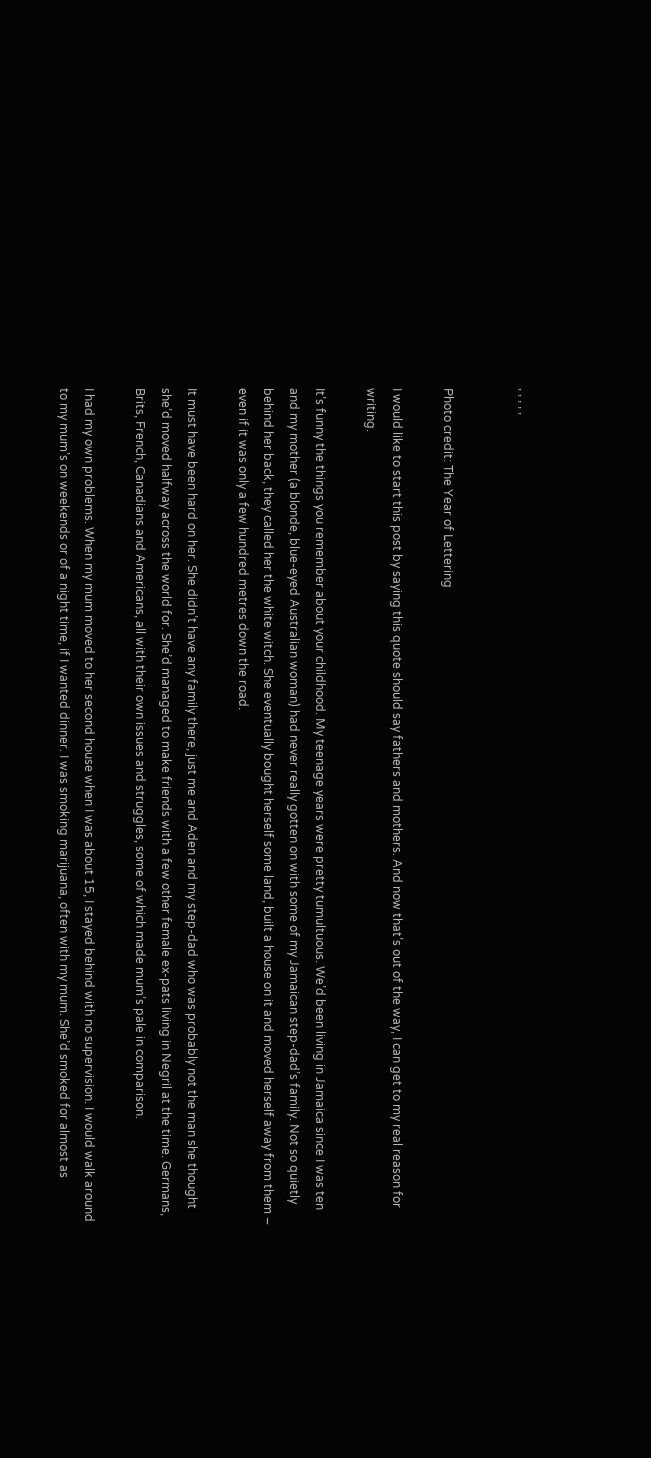, , , , ,


Photo credit: The Year of Lettering

I would like to start this post by saying this quote should say fathers and mothers. And now that’s out of the way, I can get to my real reason for writing.

It’s funny the things you remember about your childhood. My teenage years were pretty tumultuous. We’d been living in Jamaica since I was ten and my mother (a blonde, blue-eyed Australian woman) had never really gotten on with some of my Jamaican step-dad’s family. Not so quietly behind her back, they called her the white witch. She eventually bought herself some land, built a house on it and moved herself away from them – even if it was only a few hundred metres down the road.

It must have been hard on her. She didn’t have any family there, just me and Aden and my step-dad who was probably not the man she thought she’d moved halfway across the world for. She’d managed to make friends with a few other female ex-pats living in Negril at the time. Germans, Brits, French, Canadians and Americans, all with their own issues and struggles, some of which made mum’s pale in comparison.

I had my own problems. When my mum moved to her second house when I was about 15, I stayed behind with no supervision. I would walk around to my mum’s on weekends or of a night time, if I wanted dinner. I was smoking marijuana, often with my mum. She’d smoked for almost as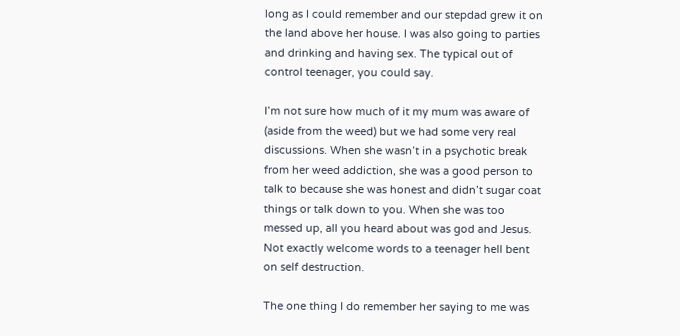long as I could remember and our stepdad grew it on the land above her house. I was also going to parties and drinking and having sex. The typical out of control teenager, you could say.

I’m not sure how much of it my mum was aware of (aside from the weed) but we had some very real discussions. When she wasn’t in a psychotic break from her weed addiction, she was a good person to talk to because she was honest and didn’t sugar coat things or talk down to you. When she was too messed up, all you heard about was god and Jesus. Not exactly welcome words to a teenager hell bent on self destruction.

The one thing I do remember her saying to me was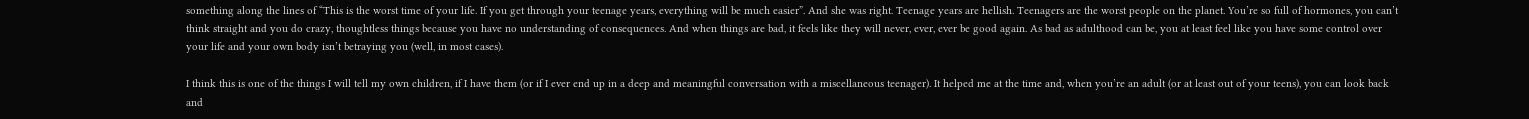something along the lines of “This is the worst time of your life. If you get through your teenage years, everything will be much easier”. And she was right. Teenage years are hellish. Teenagers are the worst people on the planet. You’re so full of hormones, you can’t think straight and you do crazy, thoughtless things because you have no understanding of consequences. And when things are bad, it feels like they will never, ever, ever be good again. As bad as adulthood can be, you at least feel like you have some control over your life and your own body isn’t betraying you (well, in most cases).

I think this is one of the things I will tell my own children, if I have them (or if I ever end up in a deep and meaningful conversation with a miscellaneous teenager). It helped me at the time and, when you’re an adult (or at least out of your teens), you can look back and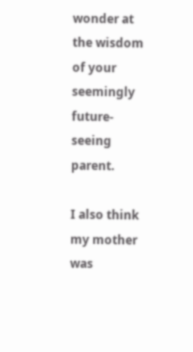wonder at the wisdom of your seemingly future-seeing parent.

I also think my mother was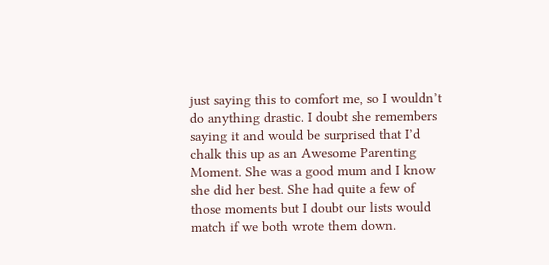just saying this to comfort me, so I wouldn’t do anything drastic. I doubt she remembers saying it and would be surprised that I’d chalk this up as an Awesome Parenting Moment. She was a good mum and I know she did her best. She had quite a few of those moments but I doubt our lists would match if we both wrote them down.